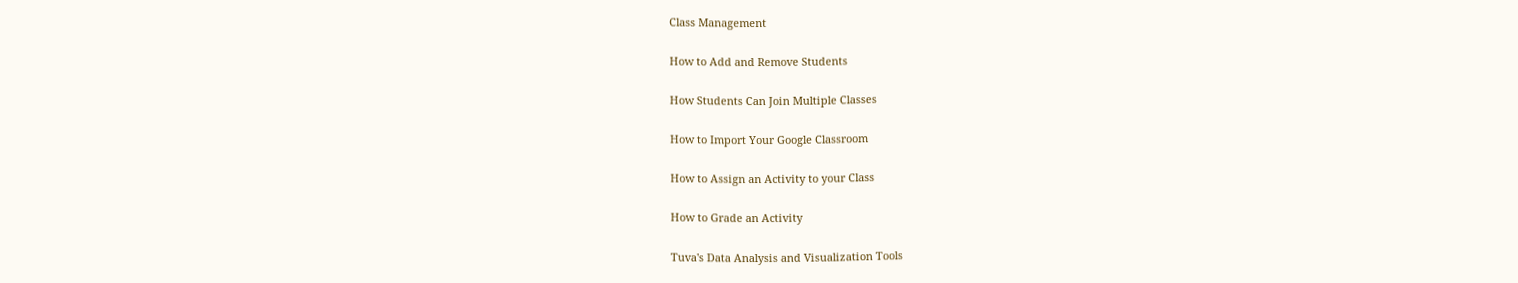Class Management

How to Add and Remove Students

How Students Can Join Multiple Classes

How to Import Your Google Classroom

How to Assign an Activity to your Class

How to Grade an Activity

Tuva's Data Analysis and Visualization Tools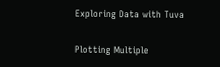Exploring Data with Tuva

Plotting Multiple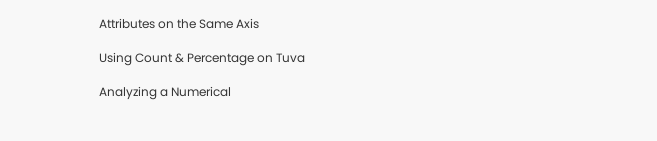Attributes on the Same Axis

Using Count & Percentage on Tuva

Analyzing a Numerical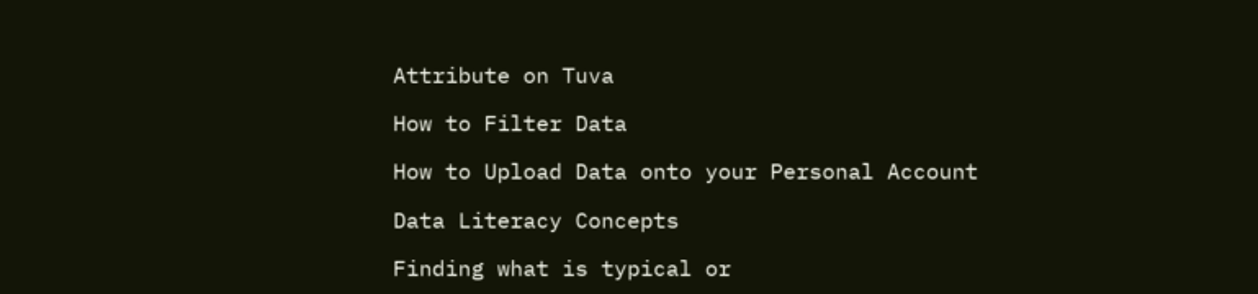Attribute on Tuva

How to Filter Data

How to Upload Data onto your Personal Account

Data Literacy Concepts

Finding what is typical or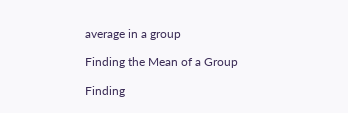average in a group

Finding the Mean of a Group

Finding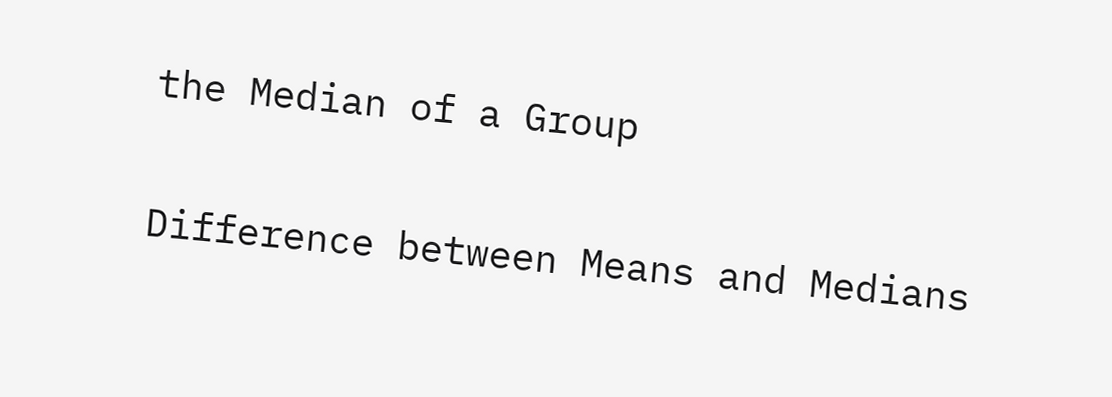the Median of a Group

Difference between Means and Medians